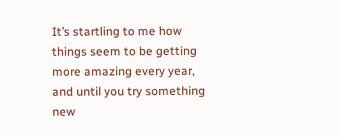It’s startling to me how things seem to be getting more amazing every year, and until you try something new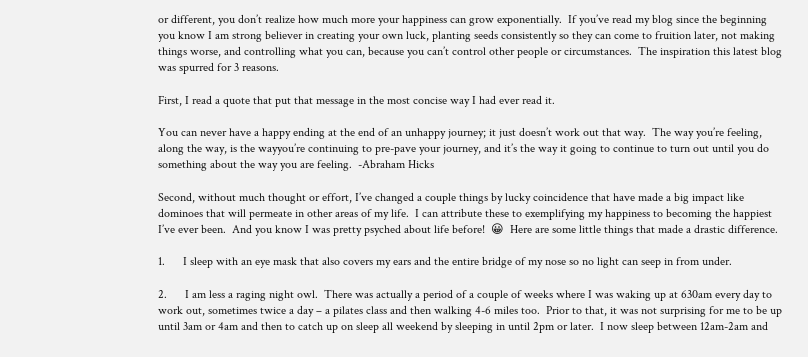or different, you don’t realize how much more your happiness can grow exponentially.  If you’ve read my blog since the beginning you know I am strong believer in creating your own luck, planting seeds consistently so they can come to fruition later, not making things worse, and controlling what you can, because you can’t control other people or circumstances.  The inspiration this latest blog was spurred for 3 reasons.

First, I read a quote that put that message in the most concise way I had ever read it.

You can never have a happy ending at the end of an unhappy journey; it just doesn’t work out that way.  The way you’re feeling, along the way, is the wayyou’re continuing to pre-pave your journey, and it’s the way it going to continue to turn out until you do something about the way you are feeling.  -Abraham Hicks

Second, without much thought or effort, I’ve changed a couple things by lucky coincidence that have made a big impact like dominoes that will permeate in other areas of my life.  I can attribute these to exemplifying my happiness to becoming the happiest I’ve ever been.  And you know I was pretty psyched about life before!  😀  Here are some little things that made a drastic difference.

1.      I sleep with an eye mask that also covers my ears and the entire bridge of my nose so no light can seep in from under.

2.      I am less a raging night owl.  There was actually a period of a couple of weeks where I was waking up at 630am every day to work out, sometimes twice a day – a pilates class and then walking 4-6 miles too.  Prior to that, it was not surprising for me to be up until 3am or 4am and then to catch up on sleep all weekend by sleeping in until 2pm or later.  I now sleep between 12am-2am and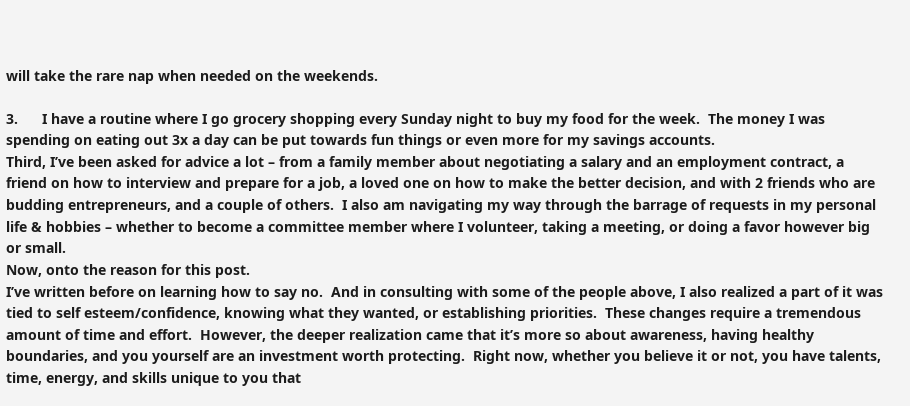will take the rare nap when needed on the weekends.

3.      I have a routine where I go grocery shopping every Sunday night to buy my food for the week.  The money I was spending on eating out 3x a day can be put towards fun things or even more for my savings accounts.
Third, I’ve been asked for advice a lot – from a family member about negotiating a salary and an employment contract, a friend on how to interview and prepare for a job, a loved one on how to make the better decision, and with 2 friends who are budding entrepreneurs, and a couple of others.  I also am navigating my way through the barrage of requests in my personal life & hobbies – whether to become a committee member where I volunteer, taking a meeting, or doing a favor however big or small.
Now, onto the reason for this post.
I’ve written before on learning how to say no.  And in consulting with some of the people above, I also realized a part of it was tied to self esteem/confidence, knowing what they wanted, or establishing priorities.  These changes require a tremendous amount of time and effort.  However, the deeper realization came that it’s more so about awareness, having healthy boundaries, and you yourself are an investment worth protecting.  Right now, whether you believe it or not, you have talents, time, energy, and skills unique to you that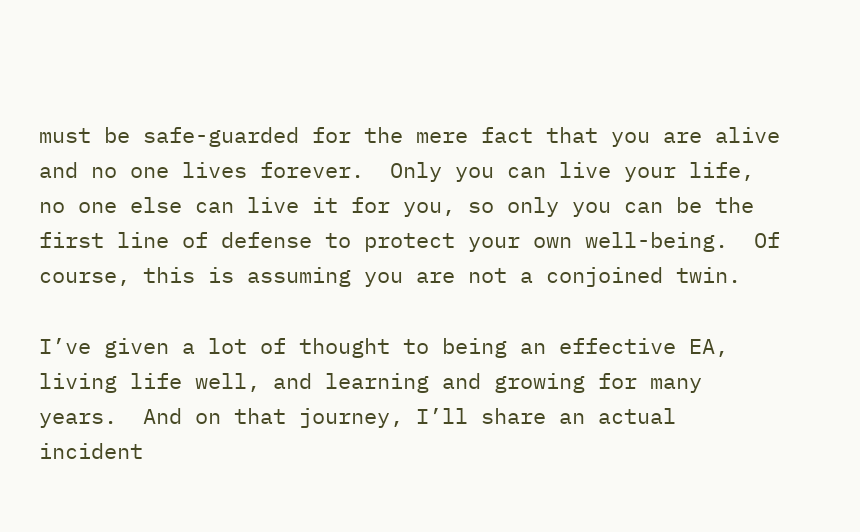must be safe-guarded for the mere fact that you are alive and no one lives forever.  Only you can live your life, no one else can live it for you, so only you can be the first line of defense to protect your own well-being.  Of course, this is assuming you are not a conjoined twin.

I’ve given a lot of thought to being an effective EA, living life well, and learning and growing for many years.  And on that journey, I’ll share an actual incident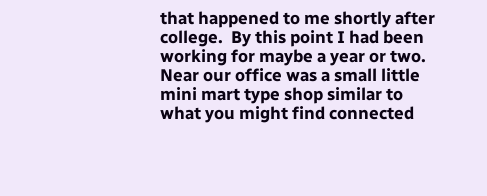that happened to me shortly after college.  By this point I had been working for maybe a year or two.  Near our office was a small little mini mart type shop similar to what you might find connected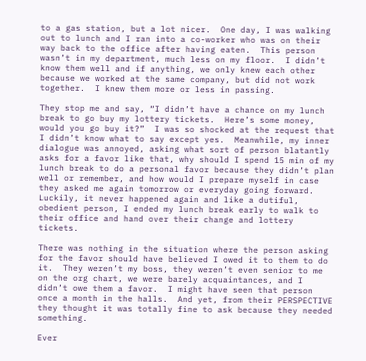to a gas station, but a lot nicer.  One day, I was walking out to lunch and I ran into a co-worker who was on their way back to the office after having eaten.  This person wasn’t in my department, much less on my floor.  I didn’t know them well and if anything, we only knew each other because we worked at the same company, but did not work together.  I knew them more or less in passing.

They stop me and say, “I didn’t have a chance on my lunch break to go buy my lottery tickets.  Here’s some money, would you go buy it?”  I was so shocked at the request that I didn’t know what to say except yes.  Meanwhile, my inner dialogue was annoyed, asking what sort of person blatantly asks for a favor like that, why should I spend 15 min of my lunch break to do a personal favor because they didn’t plan well or remember, and how would I prepare myself in case they asked me again tomorrow or everyday going forward.  Luckily, it never happened again and like a dutiful, obedient person, I ended my lunch break early to walk to their office and hand over their change and lottery tickets.

There was nothing in the situation where the person asking for the favor should have believed I owed it to them to do it.  They weren’t my boss, they weren’t even senior to me on the org chart, we were barely acquaintances, and I didn’t owe them a favor.  I might have seen that person once a month in the halls.  And yet, from their PERSPECTIVE they thought it was totally fine to ask because they needed something.

Ever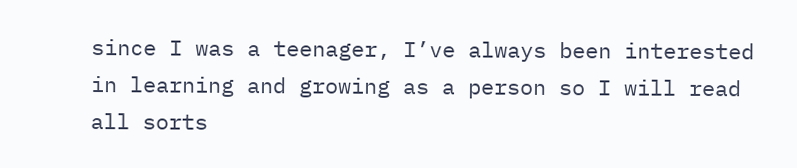since I was a teenager, I’ve always been interested in learning and growing as a person so I will read all sorts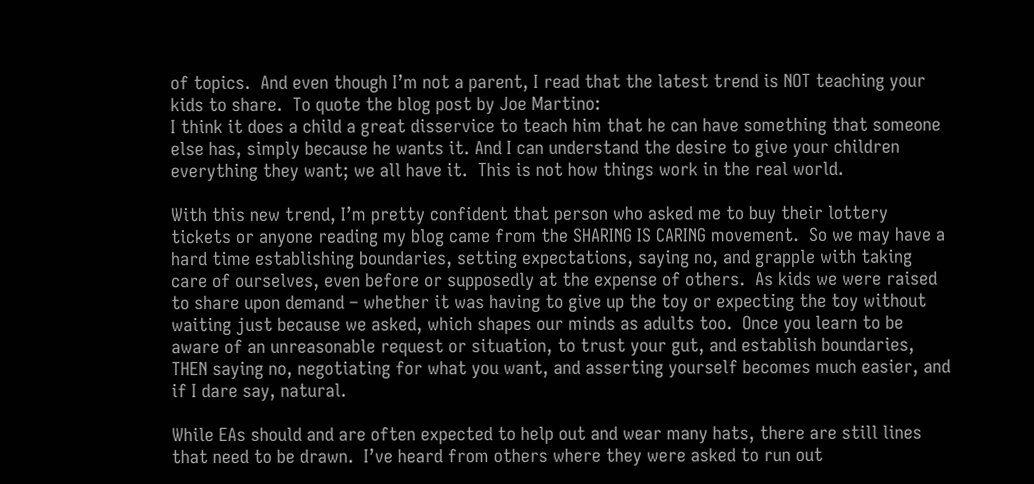of topics.  And even though I’m not a parent, I read that the latest trend is NOT teaching your kids to share.  To quote the blog post by Joe Martino:
I think it does a child a great disservice to teach him that he can have something that someone else has, simply because he wants it. And I can understand the desire to give your children everything they want; we all have it.  This is not how things work in the real world.

With this new trend, I’m pretty confident that person who asked me to buy their lottery tickets or anyone reading my blog came from the SHARING IS CARING movement.  So we may have a hard time establishing boundaries, setting expectations, saying no, and grapple with taking care of ourselves, even before or supposedly at the expense of others.  As kids we were raised to share upon demand – whether it was having to give up the toy or expecting the toy without waiting just because we asked, which shapes our minds as adults too.  Once you learn to be aware of an unreasonable request or situation, to trust your gut, and establish boundaries, THEN saying no, negotiating for what you want, and asserting yourself becomes much easier, and if I dare say, natural.

While EAs should and are often expected to help out and wear many hats, there are still lines that need to be drawn.  I’ve heard from others where they were asked to run out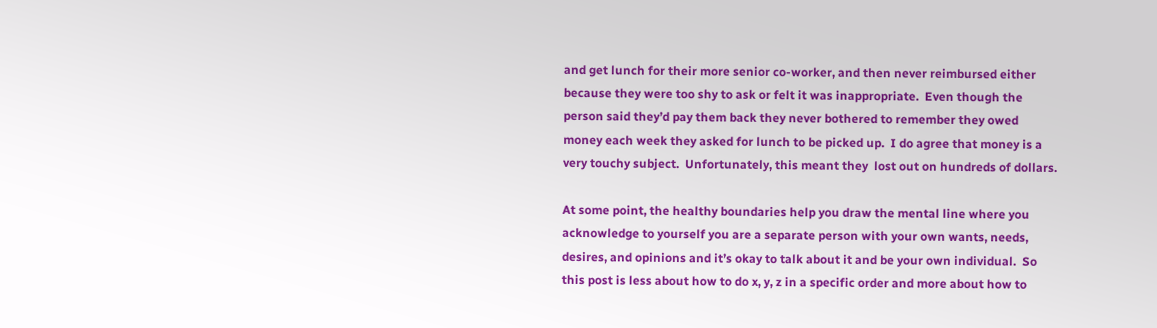and get lunch for their more senior co-worker, and then never reimbursed either because they were too shy to ask or felt it was inappropriate.  Even though the person said they’d pay them back they never bothered to remember they owed money each week they asked for lunch to be picked up.  I do agree that money is a very touchy subject.  Unfortunately, this meant they  lost out on hundreds of dollars.

At some point, the healthy boundaries help you draw the mental line where you acknowledge to yourself you are a separate person with your own wants, needs, desires, and opinions and it’s okay to talk about it and be your own individual.  So this post is less about how to do x, y, z in a specific order and more about how to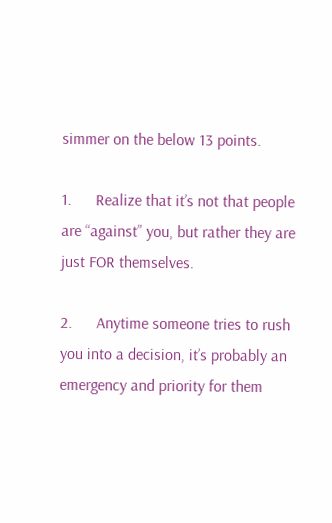simmer on the below 13 points.

1.      Realize that it’s not that people are “against” you, but rather they are just FOR themselves.

2.      Anytime someone tries to rush you into a decision, it’s probably an emergency and priority for them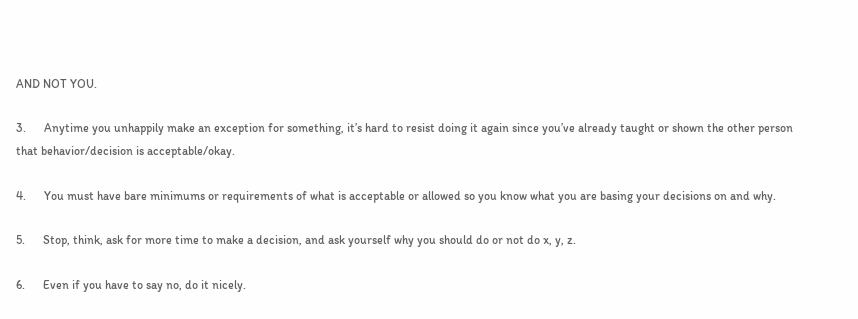AND NOT YOU.

3.      Anytime you unhappily make an exception for something, it’s hard to resist doing it again since you’ve already taught or shown the other person that behavior/decision is acceptable/okay.

4.      You must have bare minimums or requirements of what is acceptable or allowed so you know what you are basing your decisions on and why.

5.      Stop, think, ask for more time to make a decision, and ask yourself why you should do or not do x, y, z.

6.      Even if you have to say no, do it nicely.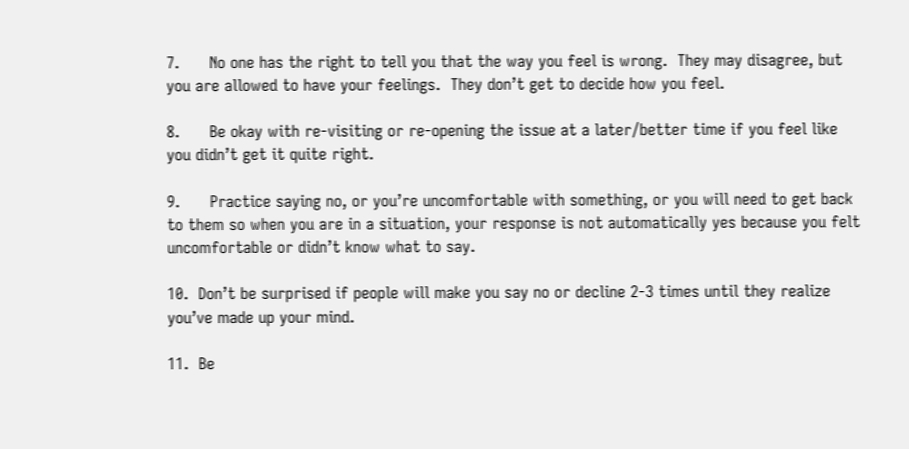7.      No one has the right to tell you that the way you feel is wrong.  They may disagree, but you are allowed to have your feelings.  They don’t get to decide how you feel.

8.      Be okay with re-visiting or re-opening the issue at a later/better time if you feel like you didn’t get it quite right.

9.      Practice saying no, or you’re uncomfortable with something, or you will need to get back to them so when you are in a situation, your response is not automatically yes because you felt uncomfortable or didn’t know what to say.

10.  Don’t be surprised if people will make you say no or decline 2-3 times until they realize you’ve made up your mind.

11.  Be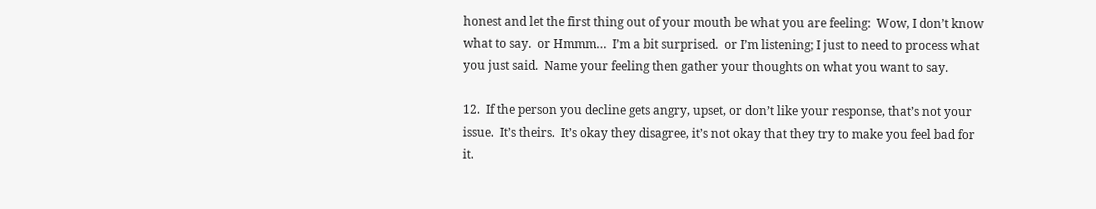honest and let the first thing out of your mouth be what you are feeling:  Wow, I don’t know what to say.  or Hmmm…  I’m a bit surprised.  or I’m listening; I just to need to process what you just said.  Name your feeling then gather your thoughts on what you want to say.

12.  If the person you decline gets angry, upset, or don’t like your response, that’s not your issue.  It’s theirs.  It’s okay they disagree, it’s not okay that they try to make you feel bad for it.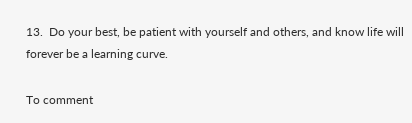13.  Do your best, be patient with yourself and others, and know life will forever be a learning curve.

To comment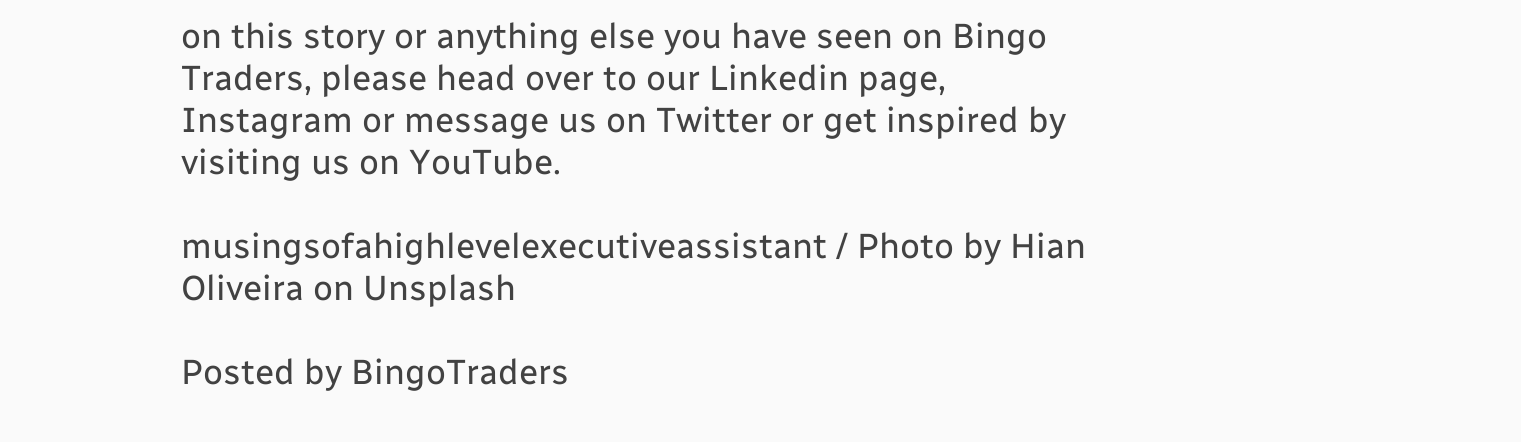on this story or anything else you have seen on Bingo Traders, please head over to our Linkedin page, Instagram or message us on Twitter or get inspired by visiting us on YouTube.

musingsofahighlevelexecutiveassistant / Photo by Hian Oliveira on Unsplash

Posted by BingoTraders